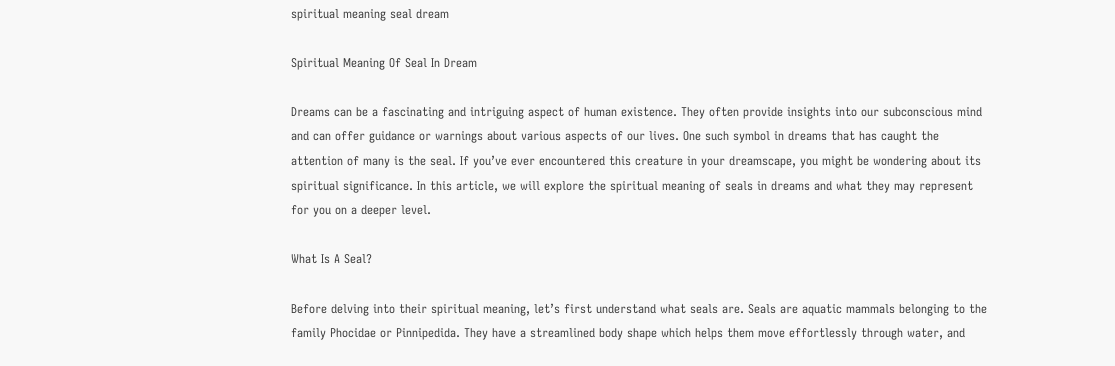spiritual meaning seal dream

Spiritual Meaning Of Seal In Dream

Dreams can be a fascinating and intriguing aspect of human existence. They often provide insights into our subconscious mind and can offer guidance or warnings about various aspects of our lives. One such symbol in dreams that has caught the attention of many is the seal. If you’ve ever encountered this creature in your dreamscape, you might be wondering about its spiritual significance. In this article, we will explore the spiritual meaning of seals in dreams and what they may represent for you on a deeper level.

What Is A Seal?

Before delving into their spiritual meaning, let’s first understand what seals are. Seals are aquatic mammals belonging to the family Phocidae or Pinnipedida. They have a streamlined body shape which helps them move effortlessly through water, and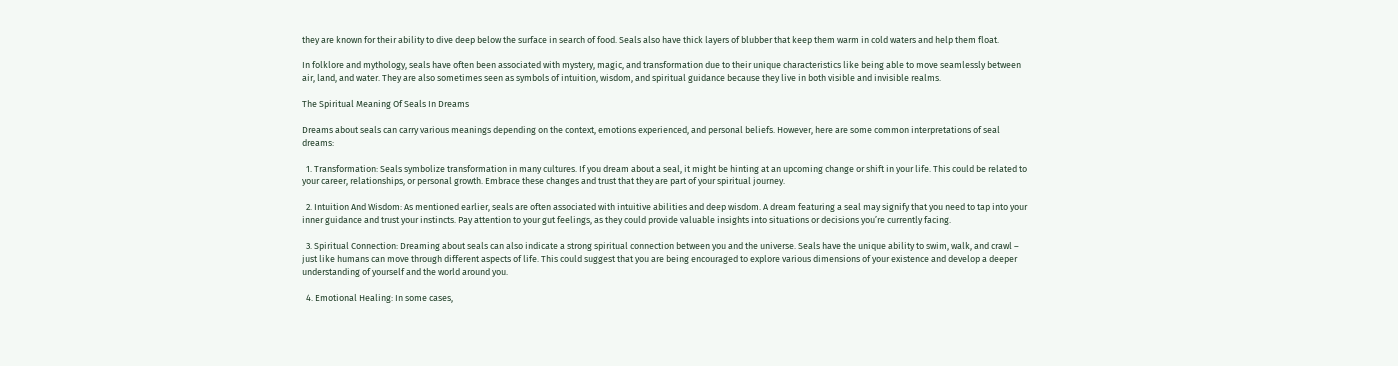they are known for their ability to dive deep below the surface in search of food. Seals also have thick layers of blubber that keep them warm in cold waters and help them float.

In folklore and mythology, seals have often been associated with mystery, magic, and transformation due to their unique characteristics like being able to move seamlessly between air, land, and water. They are also sometimes seen as symbols of intuition, wisdom, and spiritual guidance because they live in both visible and invisible realms.

The Spiritual Meaning Of Seals In Dreams

Dreams about seals can carry various meanings depending on the context, emotions experienced, and personal beliefs. However, here are some common interpretations of seal dreams:

  1. Transformation: Seals symbolize transformation in many cultures. If you dream about a seal, it might be hinting at an upcoming change or shift in your life. This could be related to your career, relationships, or personal growth. Embrace these changes and trust that they are part of your spiritual journey.

  2. Intuition And Wisdom: As mentioned earlier, seals are often associated with intuitive abilities and deep wisdom. A dream featuring a seal may signify that you need to tap into your inner guidance and trust your instincts. Pay attention to your gut feelings, as they could provide valuable insights into situations or decisions you’re currently facing.

  3. Spiritual Connection: Dreaming about seals can also indicate a strong spiritual connection between you and the universe. Seals have the unique ability to swim, walk, and crawl – just like humans can move through different aspects of life. This could suggest that you are being encouraged to explore various dimensions of your existence and develop a deeper understanding of yourself and the world around you.

  4. Emotional Healing: In some cases,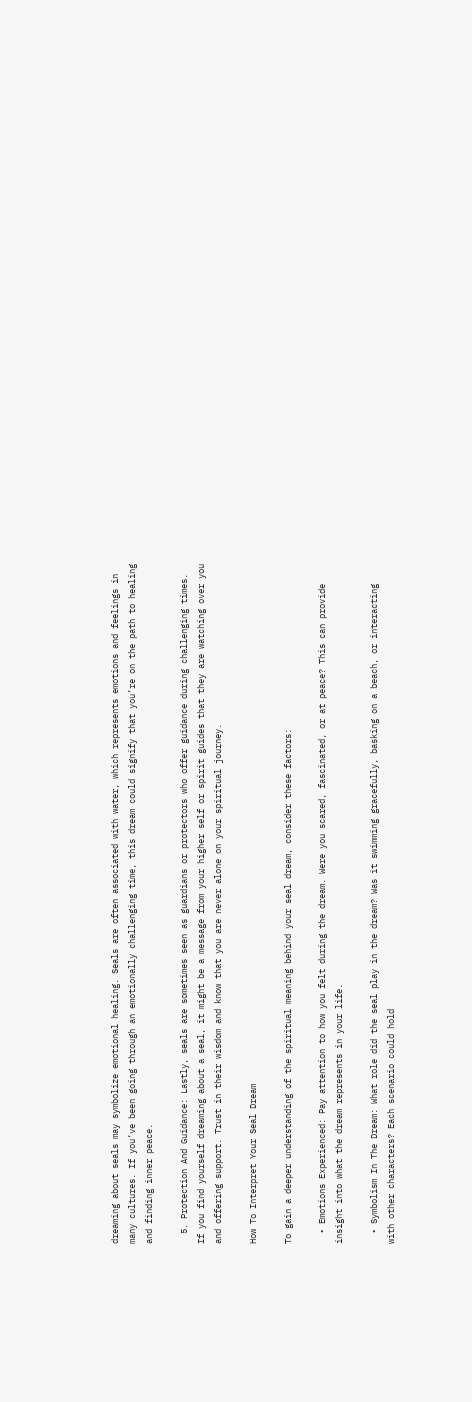dreaming about seals may symbolize emotional healing. Seals are often associated with water, which represents emotions and feelings in many cultures. If you’ve been going through an emotionally challenging time, this dream could signify that you’re on the path to healing and finding inner peace.

  5. Protection And Guidance: Lastly, seals are sometimes seen as guardians or protectors who offer guidance during challenging times. If you find yourself dreaming about a seal, it might be a message from your higher self or spirit guides that they are watching over you and offering support. Trust in their wisdom and know that you are never alone on your spiritual journey.

How To Interpret Your Seal Dream

To gain a deeper understanding of the spiritual meaning behind your seal dream, consider these factors:

  • Emotions Experienced: Pay attention to how you felt during the dream. Were you scared, fascinated, or at peace? This can provide insight into what the dream represents in your life.

  • Symbolism In The Dream: What role did the seal play in the dream? Was it swimming gracefully, basking on a beach, or interacting with other characters? Each scenario could hold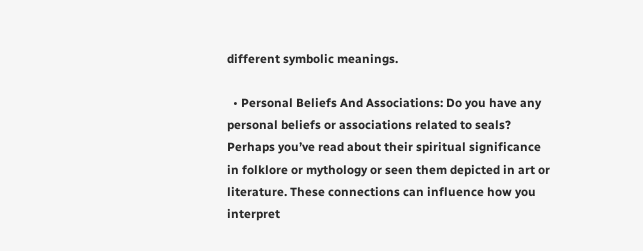different symbolic meanings.

  • Personal Beliefs And Associations: Do you have any personal beliefs or associations related to seals? Perhaps you’ve read about their spiritual significance in folklore or mythology or seen them depicted in art or literature. These connections can influence how you interpret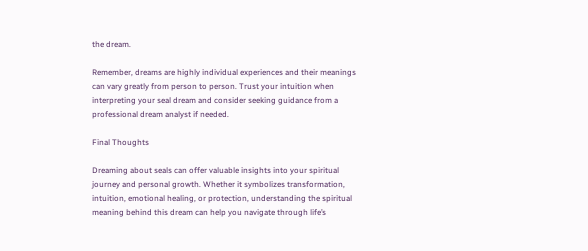the dream.

Remember, dreams are highly individual experiences and their meanings can vary greatly from person to person. Trust your intuition when interpreting your seal dream and consider seeking guidance from a professional dream analyst if needed.

Final Thoughts

Dreaming about seals can offer valuable insights into your spiritual journey and personal growth. Whether it symbolizes transformation, intuition, emotional healing, or protection, understanding the spiritual meaning behind this dream can help you navigate through life’s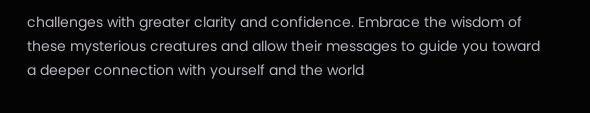challenges with greater clarity and confidence. Embrace the wisdom of these mysterious creatures and allow their messages to guide you toward a deeper connection with yourself and the world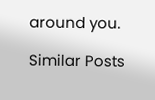around you.

Similar Posts